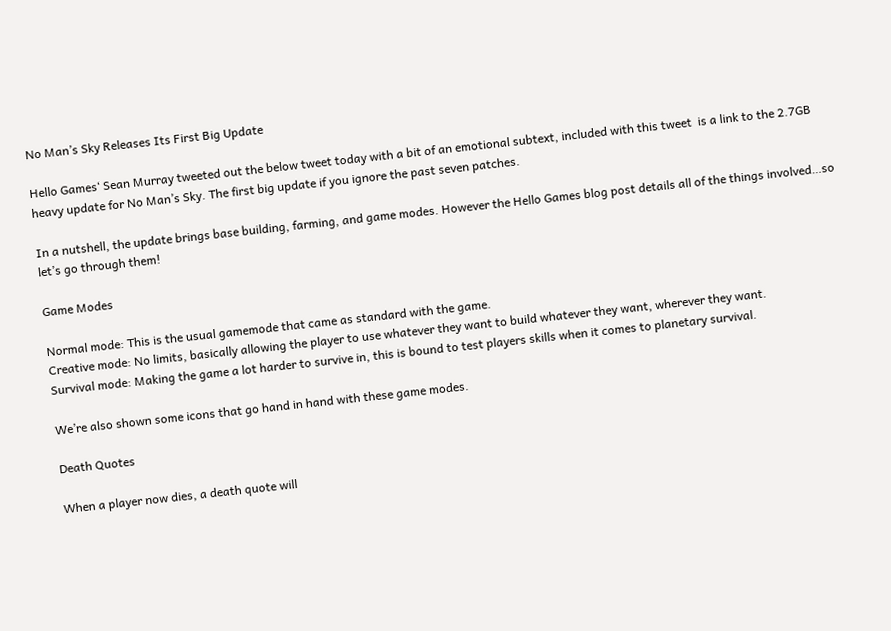No Man’s Sky Releases Its First Big Update

Hello Games‘ Sean Murray tweeted out the below tweet today with a bit of an emotional subtext, included with this tweet  is a link to the 2.7GB heavy update for No Man’s Sky. The first big update if you ignore the past seven patches.

In a nutshell, the update brings base building, farming, and game modes. However the Hello Games blog post details all of the things involved…so let’s go through them!

Game Modes

Normal mode: This is the usual gamemode that came as standard with the game.
Creative mode: No limits, basically allowing the player to use whatever they want to build whatever they want, wherever they want.
Survival mode: Making the game a lot harder to survive in, this is bound to test players skills when it comes to planetary survival.

We’re also shown some icons that go hand in hand with these game modes.

Death Quotes

When a player now dies, a death quote will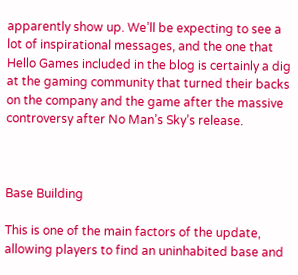apparently show up. We’ll be expecting to see a lot of inspirational messages, and the one that Hello Games included in the blog is certainly a dig at the gaming community that turned their backs on the company and the game after the massive controversy after No Man’s Sky’s release.



Base Building

This is one of the main factors of the update, allowing players to find an uninhabited base and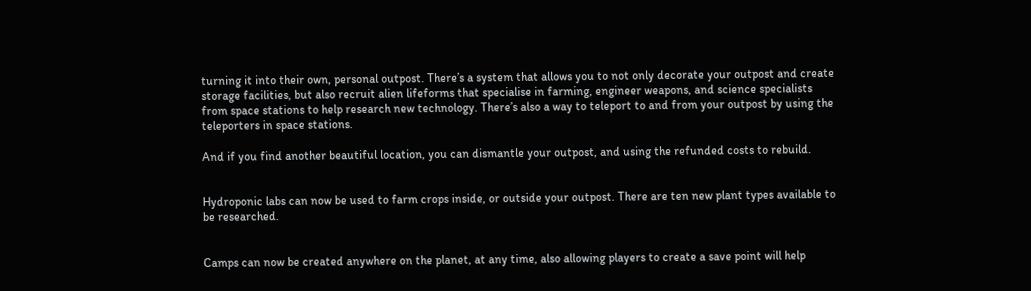turning it into their own, personal outpost. There’s a system that allows you to not only decorate your outpost and create storage facilities, but also recruit alien lifeforms that specialise in farming, engineer weapons, and science specialists from space stations to help research new technology. There’s also a way to teleport to and from your outpost by using the teleporters in space stations.

And if you find another beautiful location, you can dismantle your outpost, and using the refunded costs to rebuild.


Hydroponic labs can now be used to farm crops inside, or outside your outpost. There are ten new plant types available to be researched.


Camps can now be created anywhere on the planet, at any time, also allowing players to create a save point will help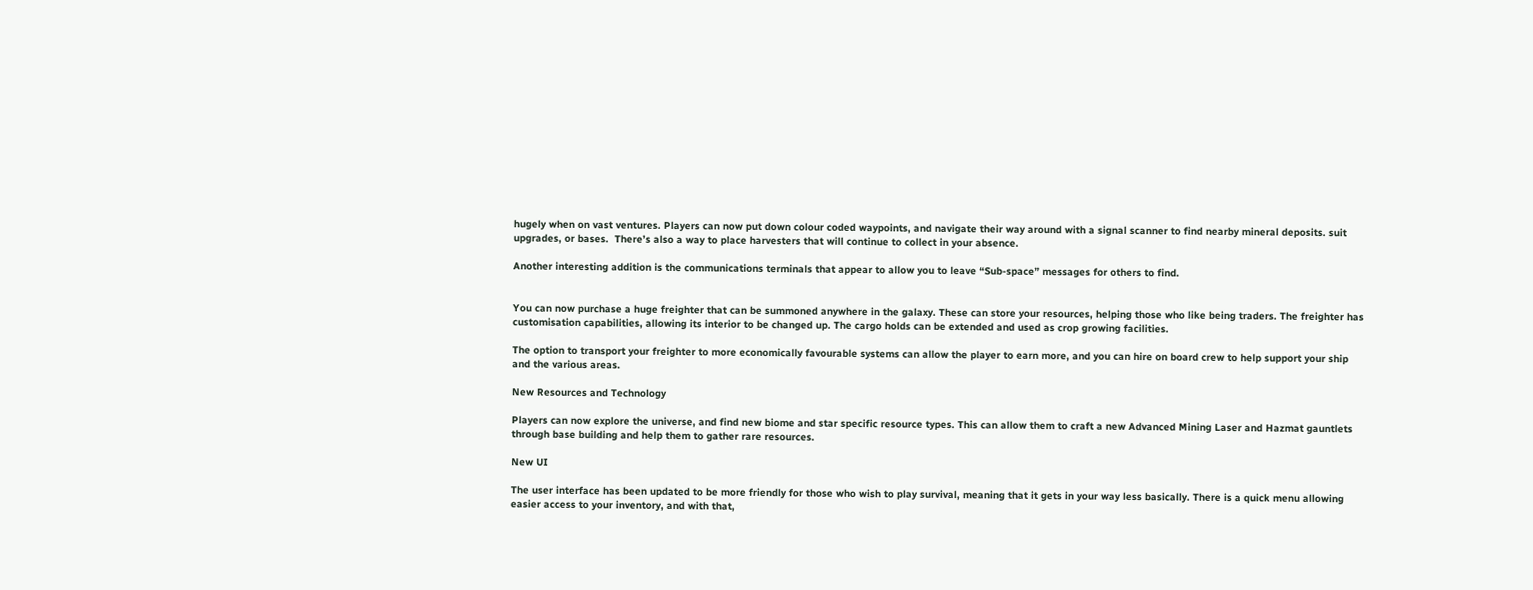hugely when on vast ventures. Players can now put down colour coded waypoints, and navigate their way around with a signal scanner to find nearby mineral deposits. suit upgrades, or bases.  There’s also a way to place harvesters that will continue to collect in your absence.

Another interesting addition is the communications terminals that appear to allow you to leave “Sub-space” messages for others to find.


You can now purchase a huge freighter that can be summoned anywhere in the galaxy. These can store your resources, helping those who like being traders. The freighter has customisation capabilities, allowing its interior to be changed up. The cargo holds can be extended and used as crop growing facilities.

The option to transport your freighter to more economically favourable systems can allow the player to earn more, and you can hire on board crew to help support your ship and the various areas.

New Resources and Technology

Players can now explore the universe, and find new biome and star specific resource types. This can allow them to craft a new Advanced Mining Laser and Hazmat gauntlets through base building and help them to gather rare resources.

New UI

The user interface has been updated to be more friendly for those who wish to play survival, meaning that it gets in your way less basically. There is a quick menu allowing easier access to your inventory, and with that,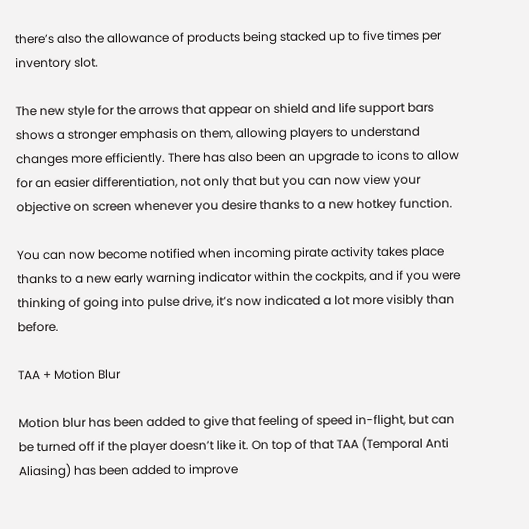there’s also the allowance of products being stacked up to five times per inventory slot.

The new style for the arrows that appear on shield and life support bars shows a stronger emphasis on them, allowing players to understand changes more efficiently. There has also been an upgrade to icons to allow for an easier differentiation, not only that but you can now view your objective on screen whenever you desire thanks to a new hotkey function.

You can now become notified when incoming pirate activity takes place thanks to a new early warning indicator within the cockpits, and if you were thinking of going into pulse drive, it’s now indicated a lot more visibly than before.

TAA + Motion Blur

Motion blur has been added to give that feeling of speed in-flight, but can be turned off if the player doesn’t like it. On top of that TAA (Temporal Anti Aliasing) has been added to improve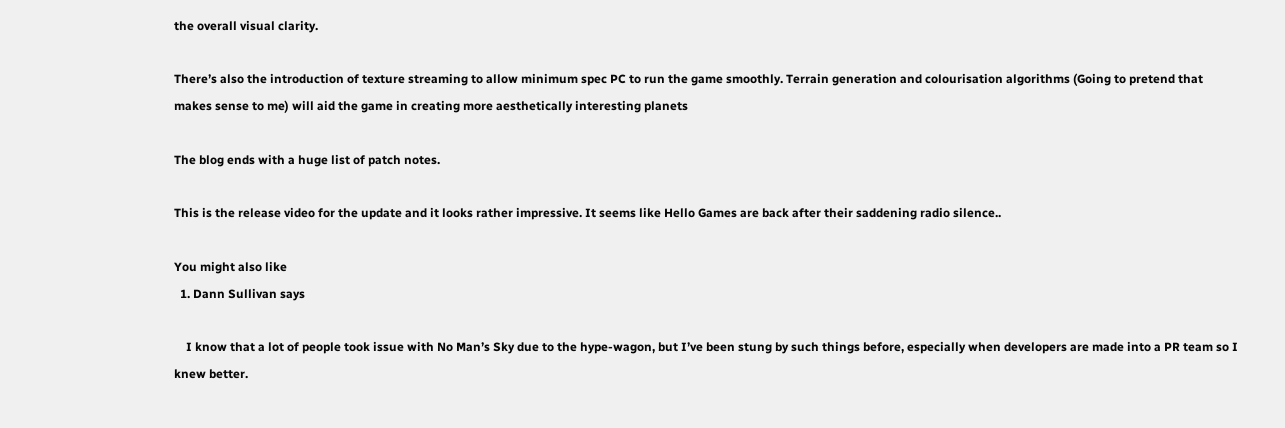the overall visual clarity.

There’s also the introduction of texture streaming to allow minimum spec PC to run the game smoothly. Terrain generation and colourisation algorithms (Going to pretend that makes sense to me) will aid the game in creating more aesthetically interesting planets

The blog ends with a huge list of patch notes.

This is the release video for the update and it looks rather impressive. It seems like Hello Games are back after their saddening radio silence..

You might also like
  1. Dann Sullivan says

    I know that a lot of people took issue with No Man’s Sky due to the hype-wagon, but I’ve been stung by such things before, especially when developers are made into a PR team so I knew better.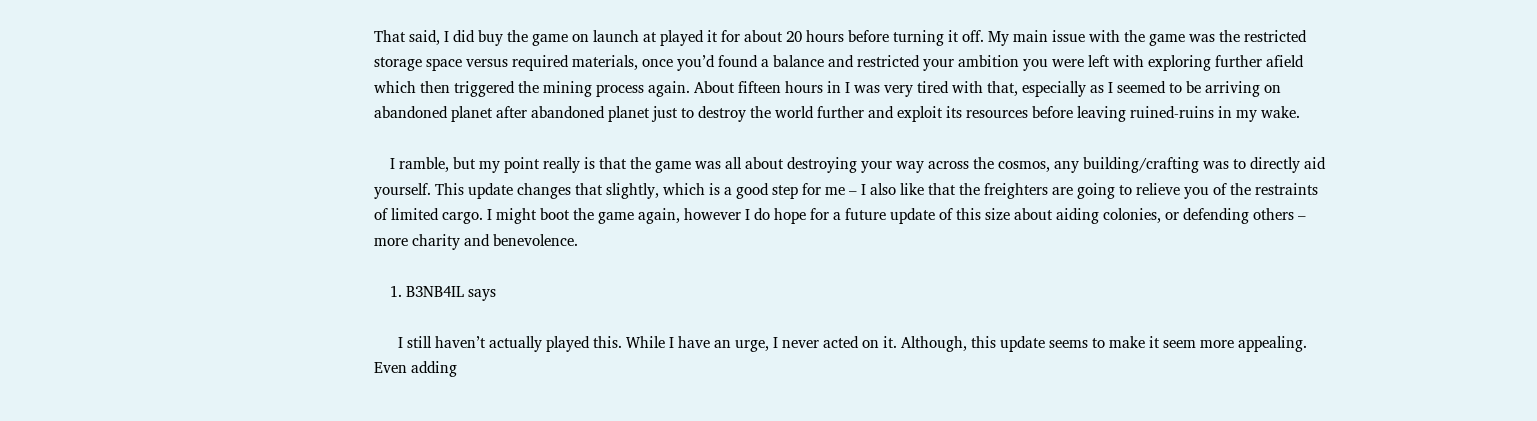That said, I did buy the game on launch at played it for about 20 hours before turning it off. My main issue with the game was the restricted storage space versus required materials, once you’d found a balance and restricted your ambition you were left with exploring further afield which then triggered the mining process again. About fifteen hours in I was very tired with that, especially as I seemed to be arriving on abandoned planet after abandoned planet just to destroy the world further and exploit its resources before leaving ruined-ruins in my wake.

    I ramble, but my point really is that the game was all about destroying your way across the cosmos, any building/crafting was to directly aid yourself. This update changes that slightly, which is a good step for me – I also like that the freighters are going to relieve you of the restraints of limited cargo. I might boot the game again, however I do hope for a future update of this size about aiding colonies, or defending others – more charity and benevolence.

    1. B3NB4IL says

      I still haven’t actually played this. While I have an urge, I never acted on it. Although, this update seems to make it seem more appealing. Even adding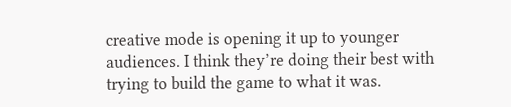creative mode is opening it up to younger audiences. I think they’re doing their best with trying to build the game to what it was.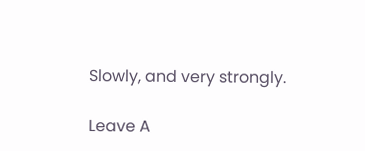Slowly, and very strongly.

Leave A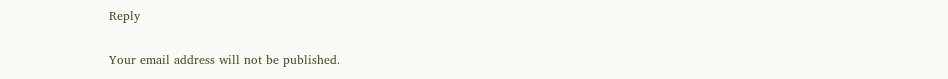Reply

Your email address will not be published.